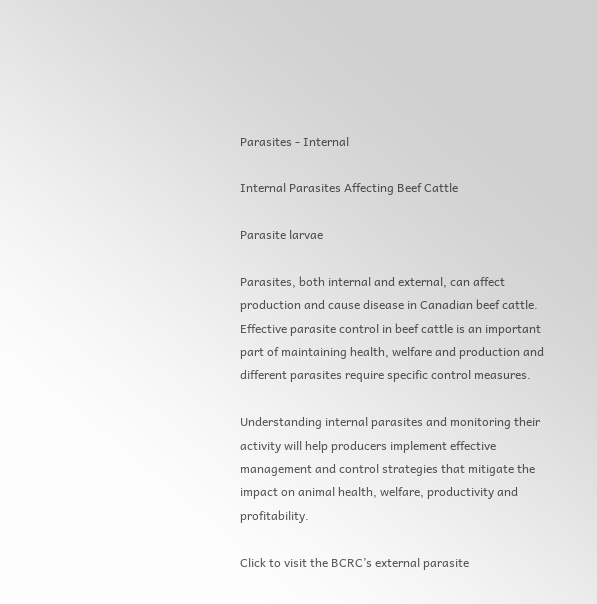Parasites - Internal

Internal Parasites Affecting Beef Cattle

Parasite larvae

Parasites, both internal and external, can affect production and cause disease in Canadian beef cattle. Effective parasite control in beef cattle is an important part of maintaining health, welfare and production and different parasites require specific control measures.

Understanding internal parasites and monitoring their activity will help producers implement effective management and control strategies that mitigate the impact on animal health, welfare, productivity and profitability.

Click to visit the BCRC’s external parasite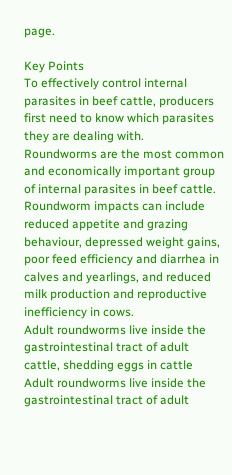page.

Key Points
To effectively control internal parasites in beef cattle, producers first need to know which parasites they are dealing with.
Roundworms are the most common and economically important group of internal parasites in beef cattle.
Roundworm impacts can include reduced appetite and grazing behaviour, depressed weight gains, poor feed efficiency and diarrhea in calves and yearlings, and reduced milk production and reproductive inefficiency in cows.
Adult roundworms live inside the gastrointestinal tract of adult cattle, shedding eggs in cattle Adult roundworms live inside the gastrointestinal tract of adult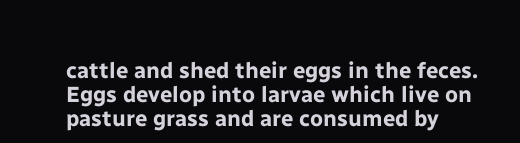cattle and shed their eggs in the feces. Eggs develop into larvae which live on pasture grass and are consumed by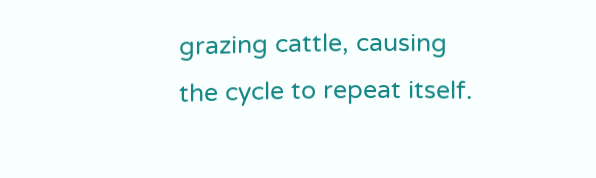grazing cattle, causing the cycle to repeat itself.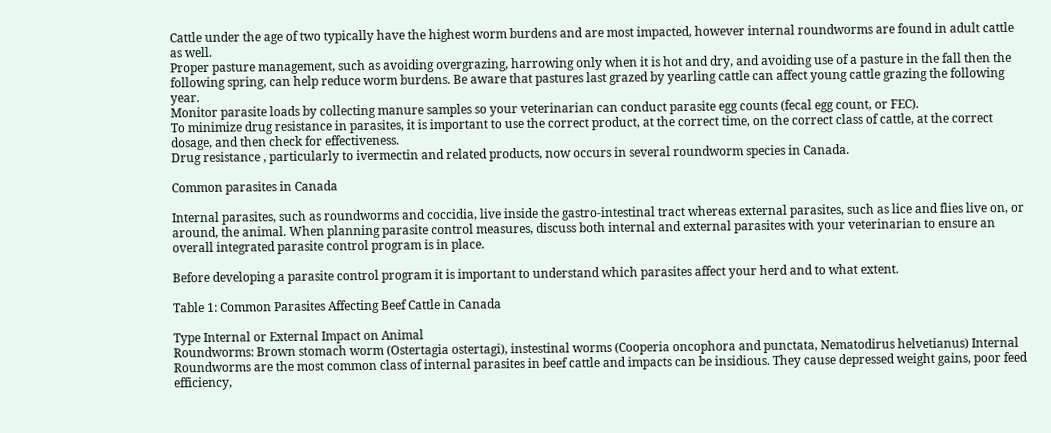Cattle under the age of two typically have the highest worm burdens and are most impacted, however internal roundworms are found in adult cattle as well.
Proper pasture management, such as avoiding overgrazing, harrowing only when it is hot and dry, and avoiding use of a pasture in the fall then the following spring, can help reduce worm burdens. Be aware that pastures last grazed by yearling cattle can affect young cattle grazing the following year.
Monitor parasite loads by collecting manure samples so your veterinarian can conduct parasite egg counts (fecal egg count, or FEC).
To minimize drug resistance in parasites, it is important to use the correct product, at the correct time, on the correct class of cattle, at the correct dosage, and then check for effectiveness.
Drug resistance , particularly to ivermectin and related products, now occurs in several roundworm species in Canada.

Common parasites in Canada

Internal parasites, such as roundworms and coccidia, live inside the gastro-intestinal tract whereas external parasites, such as lice and flies live on, or around, the animal. When planning parasite control measures, discuss both internal and external parasites with your veterinarian to ensure an overall integrated parasite control program is in place.

Before developing a parasite control program it is important to understand which parasites affect your herd and to what extent.

Table 1: Common Parasites Affecting Beef Cattle in Canada

Type Internal or External Impact on Animal
Roundworms: Brown stomach worm (Ostertagia ostertagi), instestinal worms (Cooperia oncophora and punctata, Nematodirus helvetianus) Internal Roundworms are the most common class of internal parasites in beef cattle and impacts can be insidious. They cause depressed weight gains, poor feed efficiency,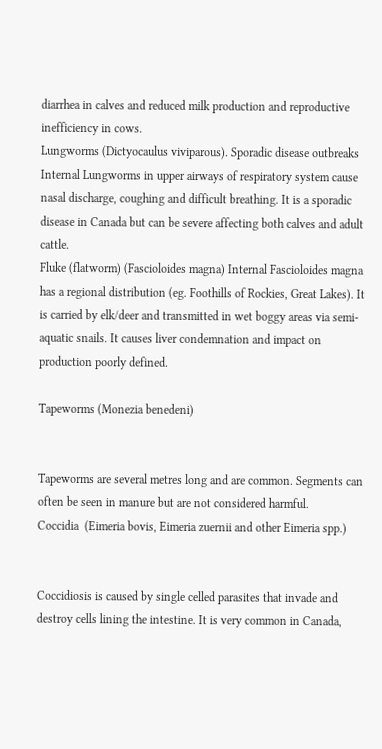diarrhea in calves and reduced milk production and reproductive inefficiency in cows.
Lungworms (Dictyocaulus viviparous). Sporadic disease outbreaks Internal Lungworms in upper airways of respiratory system cause nasal discharge, coughing and difficult breathing. It is a sporadic disease in Canada but can be severe affecting both calves and adult cattle.
Fluke (flatworm) (Fascioloides magna) Internal Fascioloides magna has a regional distribution (eg. Foothills of Rockies, Great Lakes). It is carried by elk/deer and transmitted in wet boggy areas via semi-aquatic snails. It causes liver condemnation and impact on production poorly defined.

Tapeworms (Monezia benedeni)


Tapeworms are several metres long and are common. Segments can often be seen in manure but are not considered harmful.
Coccidia  (Eimeria bovis, Eimeria zuernii and other Eimeria spp.)


Coccidiosis is caused by single celled parasites that invade and destroy cells lining the intestine. It is very common in Canada,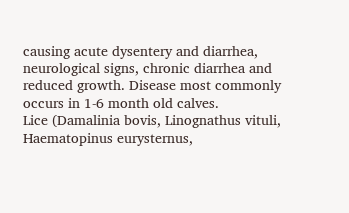causing acute dysentery and diarrhea, neurological signs, chronic diarrhea and reduced growth. Disease most commonly occurs in 1-6 month old calves.
Lice (Damalinia bovis, Linognathus vituli, Haematopinus eurysternus,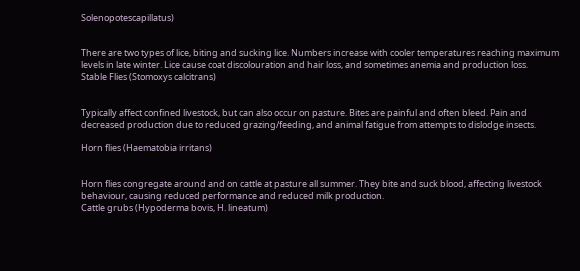Solenopotescapillatus)


There are two types of lice, biting and sucking lice. Numbers increase with cooler temperatures reaching maximum levels in late winter. Lice cause coat discolouration and hair loss, and sometimes anemia and production loss.
Stable Flies (Stomoxys calcitrans)


Typically affect confined livestock, but can also occur on pasture. Bites are painful and often bleed. Pain and decreased production due to reduced grazing/feeding, and animal fatigue from attempts to dislodge insects.

Horn flies (Haematobia irritans)


Horn flies congregate around and on cattle at pasture all summer. They bite and suck blood, affecting livestock behaviour, causing reduced performance and reduced milk production.
Cattle grubs (Hypoderma bovis, H. lineatum)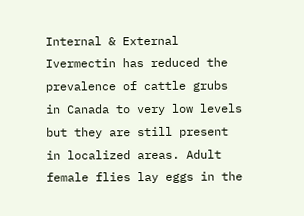Internal & External Ivermectin has reduced the prevalence of cattle grubs in Canada to very low levels but they are still present in localized areas. Adult female flies lay eggs in the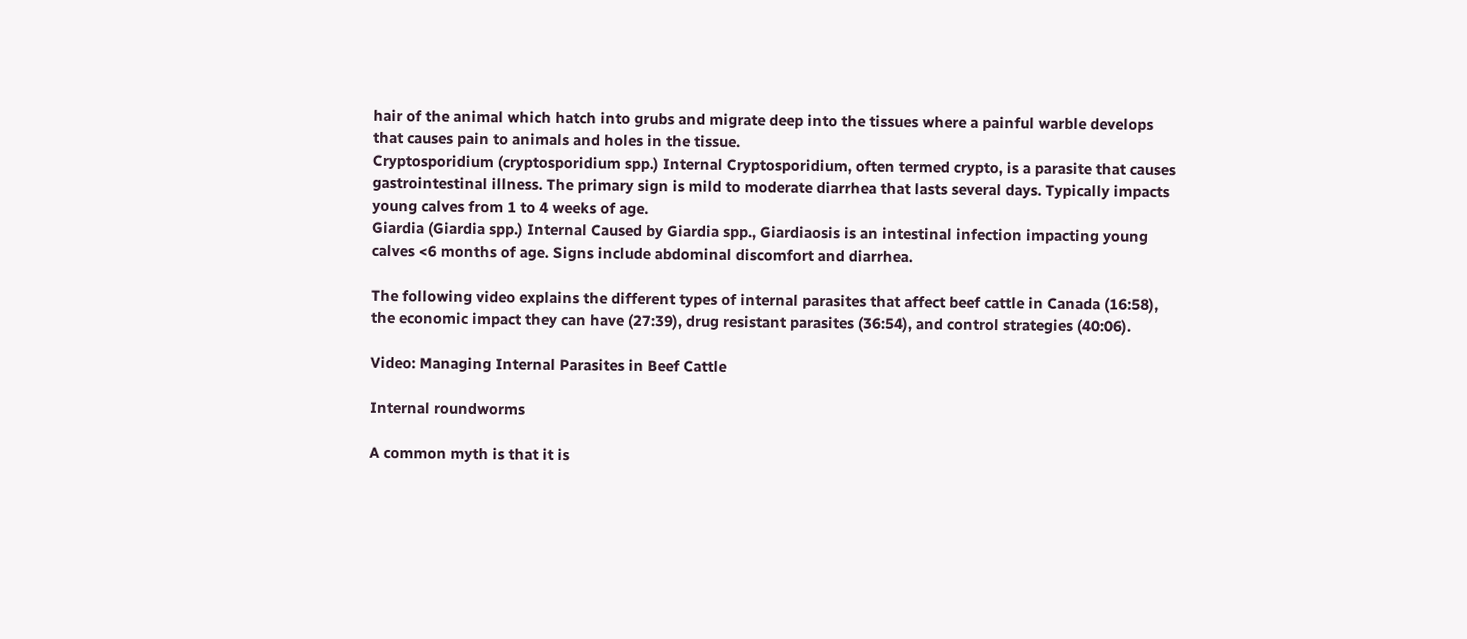hair of the animal which hatch into grubs and migrate deep into the tissues where a painful warble develops that causes pain to animals and holes in the tissue.
Cryptosporidium (cryptosporidium spp.) Internal Cryptosporidium, often termed crypto, is a parasite that causes gastrointestinal illness. The primary sign is mild to moderate diarrhea that lasts several days. Typically impacts young calves from 1 to 4 weeks of age.
Giardia (Giardia spp.) Internal Caused by Giardia spp., Giardiaosis is an intestinal infection impacting young calves <6 months of age. Signs include abdominal discomfort and diarrhea.

The following video explains the different types of internal parasites that affect beef cattle in Canada (16:58), the economic impact they can have (27:39), drug resistant parasites (36:54), and control strategies (40:06).

Video: Managing Internal Parasites in Beef Cattle

Internal roundworms

A common myth is that it is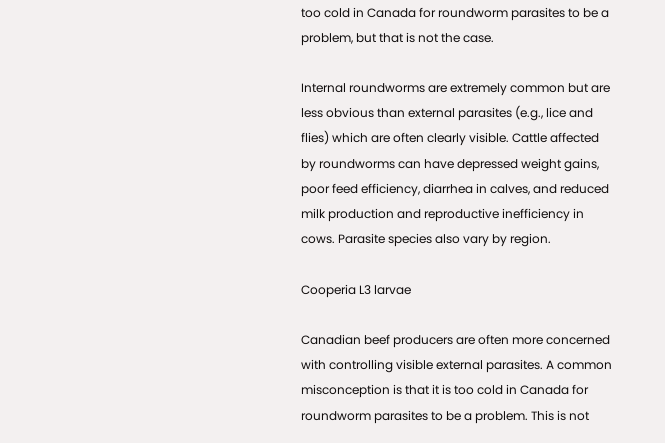too cold in Canada for roundworm parasites to be a problem, but that is not the case.

Internal roundworms are extremely common but are less obvious than external parasites (e.g., lice and flies) which are often clearly visible. Cattle affected by roundworms can have depressed weight gains, poor feed efficiency, diarrhea in calves, and reduced milk production and reproductive inefficiency in cows. Parasite species also vary by region.

Cooperia L3 larvae

Canadian beef producers are often more concerned with controlling visible external parasites. A common misconception is that it is too cold in Canada for roundworm parasites to be a problem. This is not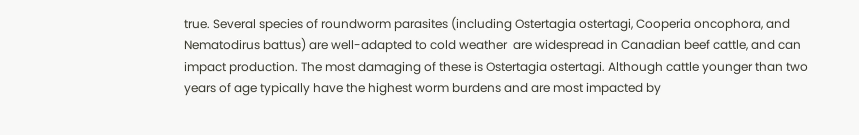true. Several species of roundworm parasites (including Ostertagia ostertagi, Cooperia oncophora, and Nematodirus battus) are well-adapted to cold weather  are widespread in Canadian beef cattle, and can impact production. The most damaging of these is Ostertagia ostertagi. Although cattle younger than two years of age typically have the highest worm burdens and are most impacted by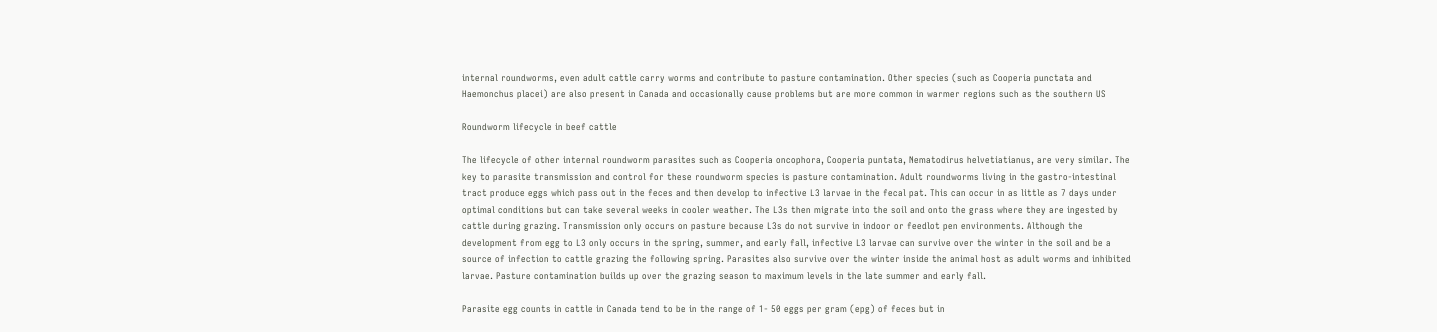internal roundworms, even adult cattle carry worms and contribute to pasture contamination. Other species (such as Cooperia punctata and Haemonchus placei) are also present in Canada and occasionally cause problems but are more common in warmer regions such as the southern US

Roundworm lifecycle in beef cattle

The lifecycle of other internal roundworm parasites such as Cooperia oncophora, Cooperia puntata, Nematodirus helvetiatianus, are very similar. The key to parasite transmission and control for these roundworm species is pasture contamination. Adult roundworms living in the gastro-intestinal tract produce eggs which pass out in the feces and then develop to infective L3 larvae in the fecal pat. This can occur in as little as 7 days under optimal conditions but can take several weeks in cooler weather. The L3s then migrate into the soil and onto the grass where they are ingested by cattle during grazing. Transmission only occurs on pasture because L3s do not survive in indoor or feedlot pen environments. Although the development from egg to L3 only occurs in the spring, summer, and early fall, infective L3 larvae can survive over the winter in the soil and be a source of infection to cattle grazing the following spring. Parasites also survive over the winter inside the animal host as adult worms and inhibited larvae. Pasture contamination builds up over the grazing season to maximum levels in the late summer and early fall.

Parasite egg counts in cattle in Canada tend to be in the range of 1- 50 eggs per gram (epg) of feces but in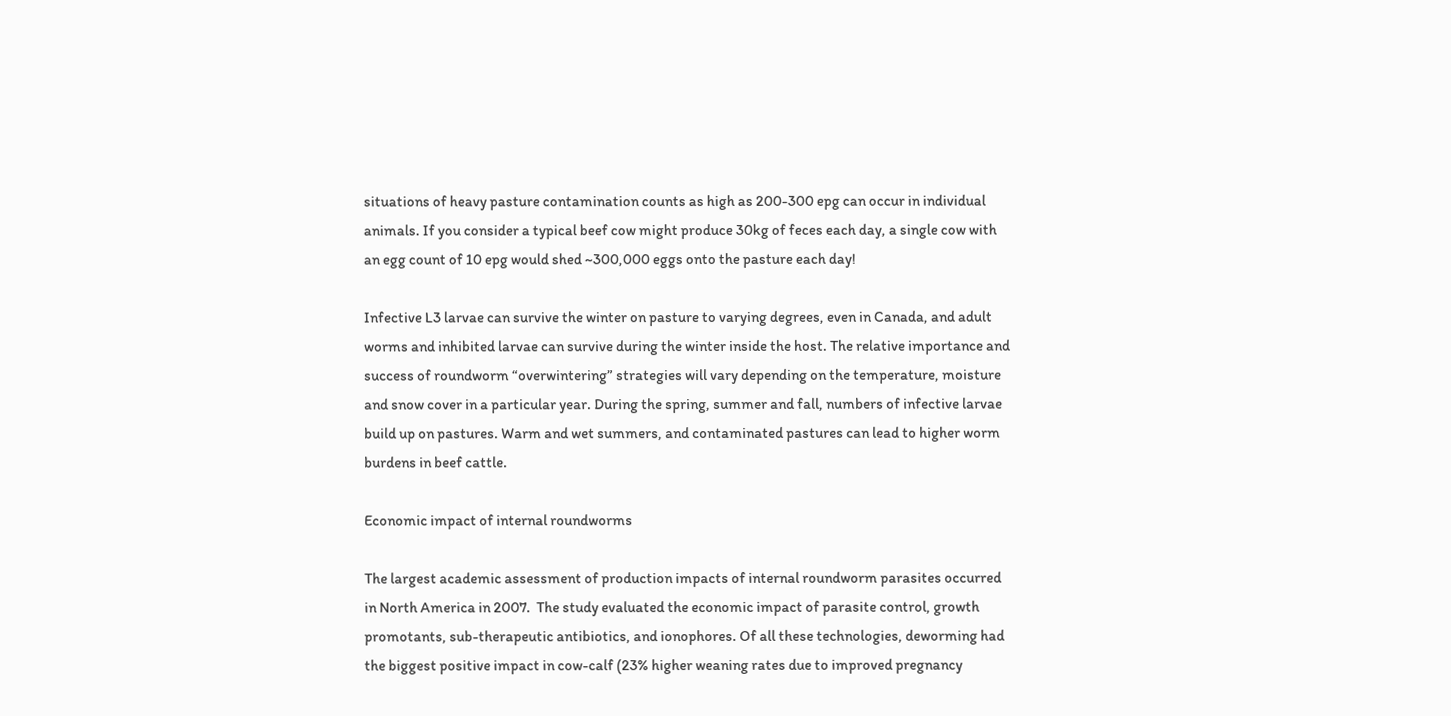situations of heavy pasture contamination counts as high as 200-300 epg can occur in individual animals. If you consider a typical beef cow might produce 30kg of feces each day, a single cow with an egg count of 10 epg would shed ~300,000 eggs onto the pasture each day!

Infective L3 larvae can survive the winter on pasture to varying degrees, even in Canada, and adult worms and inhibited larvae can survive during the winter inside the host. The relative importance and success of roundworm “overwintering” strategies will vary depending on the temperature, moisture and snow cover in a particular year. During the spring, summer and fall, numbers of infective larvae build up on pastures. Warm and wet summers, and contaminated pastures can lead to higher worm burdens in beef cattle.

Economic impact of internal roundworms

The largest academic assessment of production impacts of internal roundworm parasites occurred in North America in 2007.  The study evaluated the economic impact of parasite control, growth promotants, sub-therapeutic antibiotics, and ionophores. Of all these technologies, deworming had the biggest positive impact in cow-calf (23% higher weaning rates due to improved pregnancy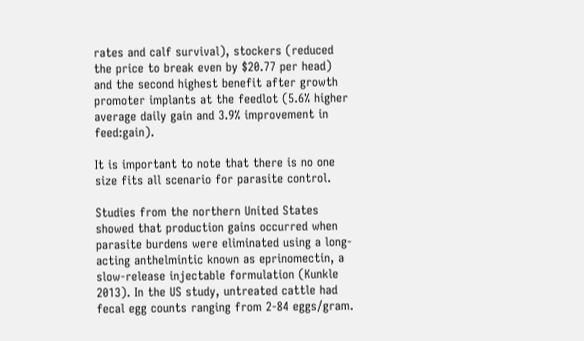rates and calf survival), stockers (reduced the price to break even by $20.77 per head) and the second highest benefit after growth promoter implants at the feedlot (5.6% higher average daily gain and 3.9% improvement in feed:gain).

It is important to note that there is no one size fits all scenario for parasite control.

Studies from the northern United States showed that production gains occurred when parasite burdens were eliminated using a long-acting anthelmintic known as eprinomectin, a slow-release injectable formulation (Kunkle 2013). In the US study, untreated cattle had fecal egg counts ranging from 2-84 eggs/gram.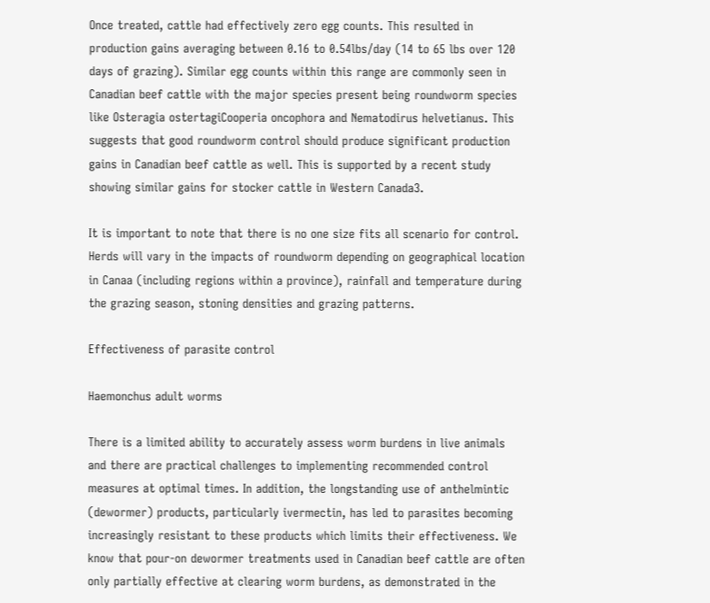Once treated, cattle had effectively zero egg counts. This resulted in production gains averaging between 0.16 to 0.54lbs/day (14 to 65 lbs over 120 days of grazing). Similar egg counts within this range are commonly seen in Canadian beef cattle with the major species present being roundworm species like Osteragia ostertagiCooperia oncophora and Nematodirus helvetianus. This suggests that good roundworm control should produce significant production gains in Canadian beef cattle as well. This is supported by a recent study showing similar gains for stocker cattle in Western Canada3.

It is important to note that there is no one size fits all scenario for control. Herds will vary in the impacts of roundworm depending on geographical location in Canaa (including regions within a province), rainfall and temperature during the grazing season, stoning densities and grazing patterns.

Effectiveness of parasite control

Haemonchus adult worms

There is a limited ability to accurately assess worm burdens in live animals and there are practical challenges to implementing recommended control measures at optimal times. In addition, the longstanding use of anthelmintic (dewormer) products, particularly ivermectin, has led to parasites becoming increasingly resistant to these products which limits their effectiveness. We know that pour-on dewormer treatments used in Canadian beef cattle are often only partially effective at clearing worm burdens, as demonstrated in the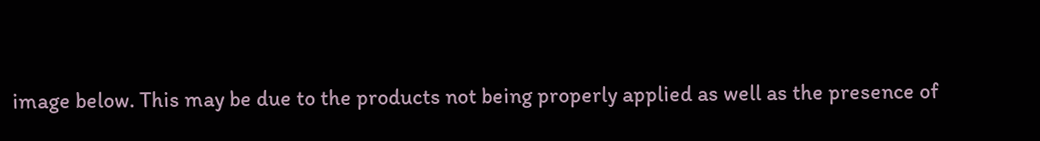image below. This may be due to the products not being properly applied as well as the presence of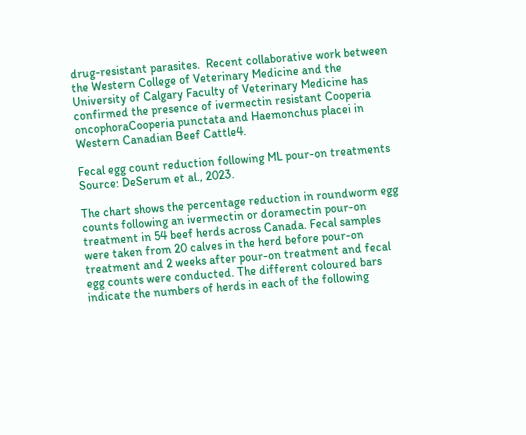drug-resistant parasites.  Recent collaborative work between the Western College of Veterinary Medicine and the University of Calgary Faculty of Veterinary Medicine has confirmed the presence of ivermectin resistant Cooperia oncophoraCooperia punctata and Haemonchus placei in Western Canadian Beef Cattle4.

Fecal egg count reduction following ML pour-on treatments
Source: DeSerum et al., 2023.

The chart shows the percentage reduction in roundworm egg counts following an ivermectin or doramectin pour-on treatment in 54 beef herds across Canada. Fecal samples were taken from 20 calves in the herd before pour-on treatment and 2 weeks after pour-on treatment and fecal egg counts were conducted. The different coloured bars indicate the numbers of herds in each of the following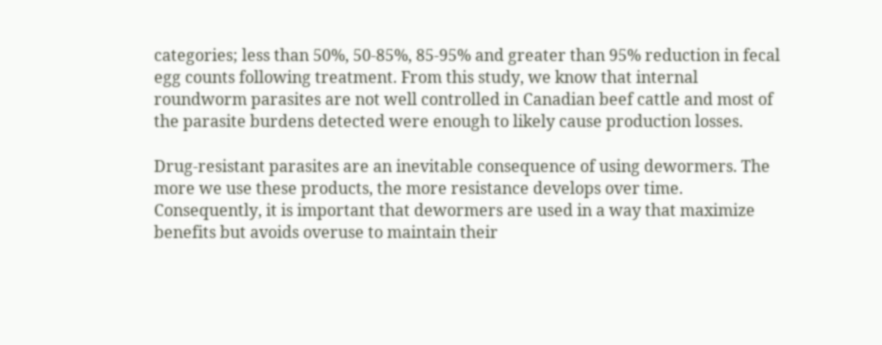categories; less than 50%, 50-85%, 85-95% and greater than 95% reduction in fecal egg counts following treatment. From this study, we know that internal roundworm parasites are not well controlled in Canadian beef cattle and most of the parasite burdens detected were enough to likely cause production losses.

Drug-resistant parasites are an inevitable consequence of using dewormers. The more we use these products, the more resistance develops over time. Consequently, it is important that dewormers are used in a way that maximize benefits but avoids overuse to maintain their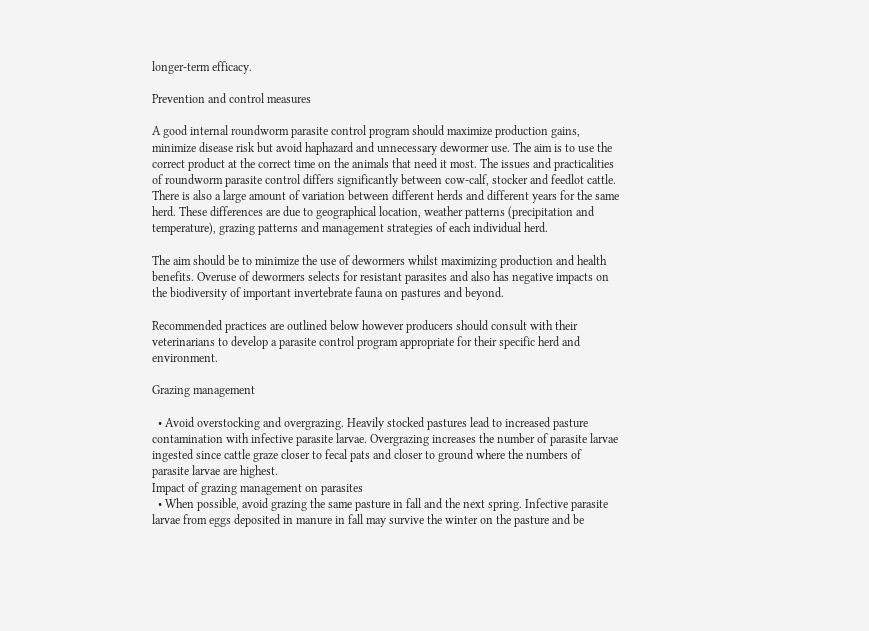longer-term efficacy.

Prevention and control measures

A good internal roundworm parasite control program should maximize production gains, minimize disease risk but avoid haphazard and unnecessary dewormer use. The aim is to use the correct product at the correct time on the animals that need it most. The issues and practicalities of roundworm parasite control differs significantly between cow-calf, stocker and feedlot cattle. There is also a large amount of variation between different herds and different years for the same herd. These differences are due to geographical location, weather patterns (precipitation and temperature), grazing patterns and management strategies of each individual herd.

The aim should be to minimize the use of dewormers whilst maximizing production and health benefits. Overuse of dewormers selects for resistant parasites and also has negative impacts on the biodiversity of important invertebrate fauna on pastures and beyond.

Recommended practices are outlined below however producers should consult with their veterinarians to develop a parasite control program appropriate for their specific herd and environment.

Grazing management

  • Avoid overstocking and overgrazing. Heavily stocked pastures lead to increased pasture contamination with infective parasite larvae. Overgrazing increases the number of parasite larvae ingested since cattle graze closer to fecal pats and closer to ground where the numbers of parasite larvae are highest.
Impact of grazing management on parasites
  • When possible, avoid grazing the same pasture in fall and the next spring. Infective parasite larvae from eggs deposited in manure in fall may survive the winter on the pasture and be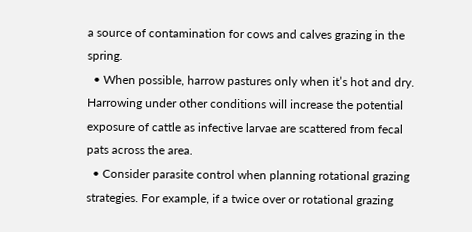a source of contamination for cows and calves grazing in the spring.
  • When possible, harrow pastures only when it’s hot and dry. Harrowing under other conditions will increase the potential exposure of cattle as infective larvae are scattered from fecal pats across the area.
  • Consider parasite control when planning rotational grazing strategies. For example, if a twice over or rotational grazing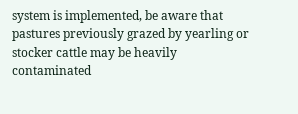system is implemented, be aware that pastures previously grazed by yearling or stocker cattle may be heavily contaminated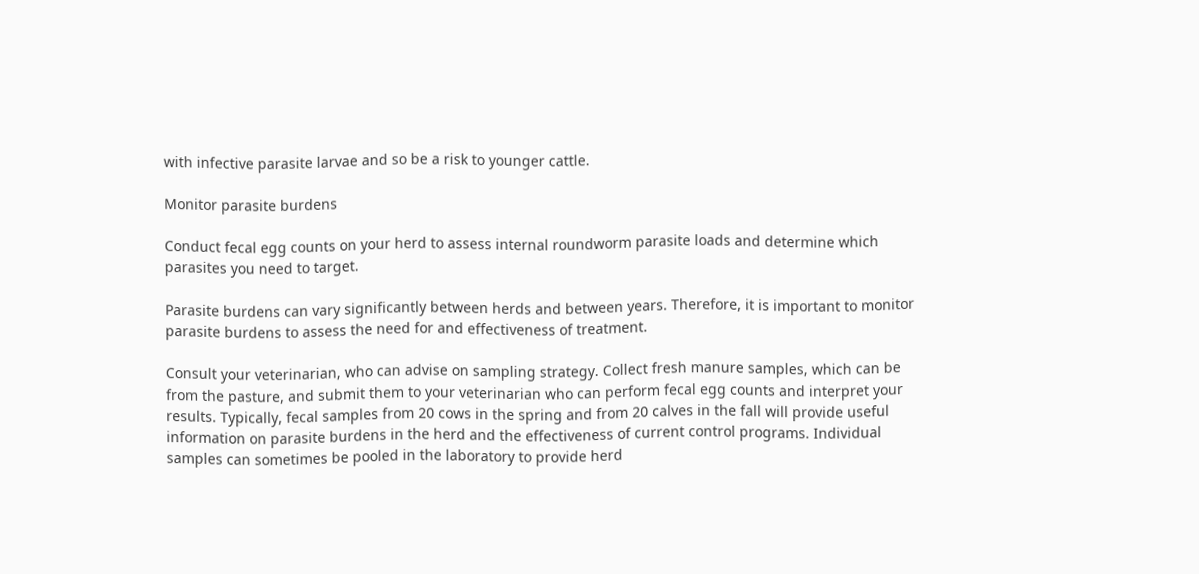with infective parasite larvae and so be a risk to younger cattle.

Monitor parasite burdens

Conduct fecal egg counts on your herd to assess internal roundworm parasite loads and determine which parasites you need to target.

Parasite burdens can vary significantly between herds and between years. Therefore, it is important to monitor parasite burdens to assess the need for and effectiveness of treatment.

Consult your veterinarian, who can advise on sampling strategy. Collect fresh manure samples, which can be from the pasture, and submit them to your veterinarian who can perform fecal egg counts and interpret your results. Typically, fecal samples from 20 cows in the spring and from 20 calves in the fall will provide useful information on parasite burdens in the herd and the effectiveness of current control programs. Individual samples can sometimes be pooled in the laboratory to provide herd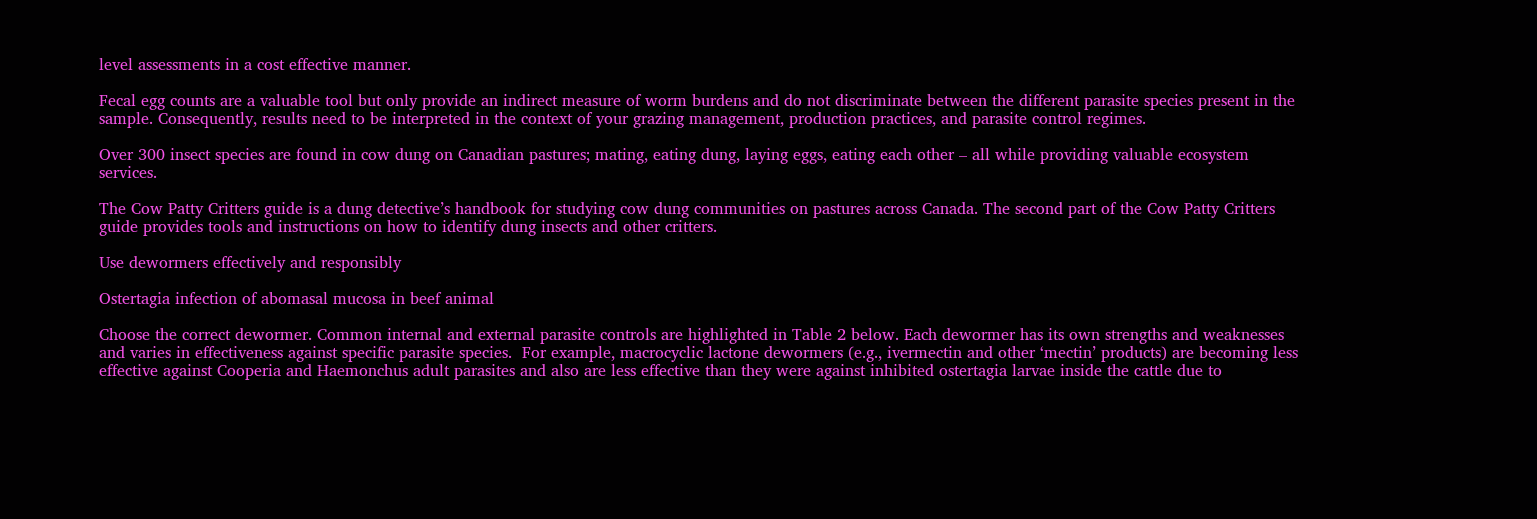level assessments in a cost effective manner.

Fecal egg counts are a valuable tool but only provide an indirect measure of worm burdens and do not discriminate between the different parasite species present in the sample. Consequently, results need to be interpreted in the context of your grazing management, production practices, and parasite control regimes.

Over 300 insect species are found in cow dung on Canadian pastures; mating, eating dung, laying eggs, eating each other – all while providing valuable ecosystem services.

The Cow Patty Critters guide is a dung detective’s handbook for studying cow dung communities on pastures across Canada. The second part of the Cow Patty Critters guide provides tools and instructions on how to identify dung insects and other critters.

Use dewormers effectively and responsibly

Ostertagia infection of abomasal mucosa in beef animal

Choose the correct dewormer. Common internal and external parasite controls are highlighted in Table 2 below. Each dewormer has its own strengths and weaknesses and varies in effectiveness against specific parasite species.  For example, macrocyclic lactone dewormers (e.g., ivermectin and other ‘mectin’ products) are becoming less effective against Cooperia and Haemonchus adult parasites and also are less effective than they were against inhibited ostertagia larvae inside the cattle due to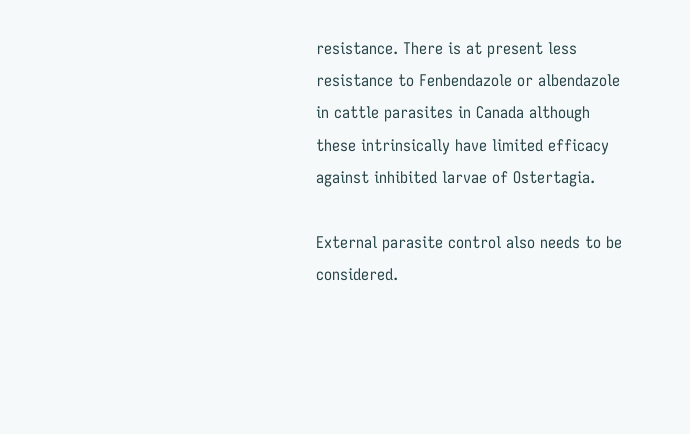resistance. There is at present less resistance to Fenbendazole or albendazole in cattle parasites in Canada although these intrinsically have limited efficacy against inhibited larvae of Ostertagia.

External parasite control also needs to be considered.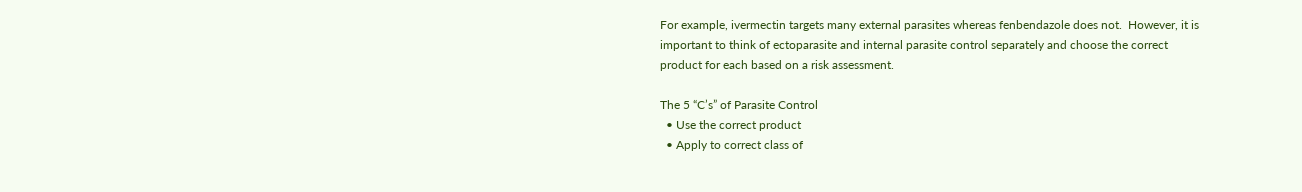For example, ivermectin targets many external parasites whereas fenbendazole does not.  However, it is important to think of ectoparasite and internal parasite control separately and choose the correct product for each based on a risk assessment.

The 5 “C’s” of Parasite Control
  • Use the correct product
  • Apply to correct class of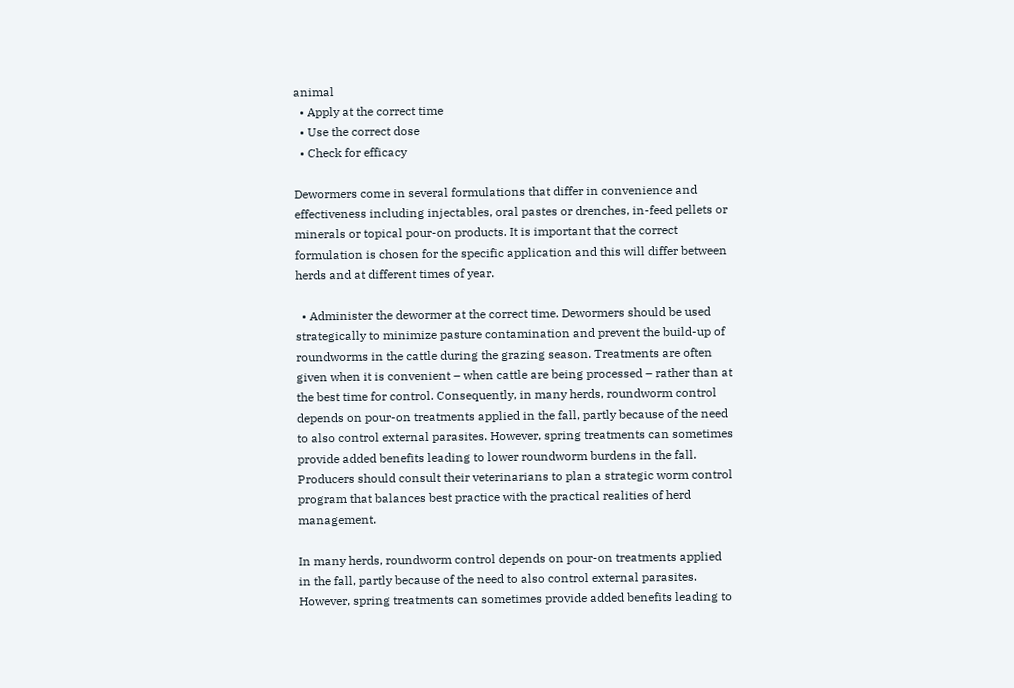animal
  • Apply at the correct time
  • Use the correct dose
  • Check for efficacy

Dewormers come in several formulations that differ in convenience and effectiveness including injectables, oral pastes or drenches, in-feed pellets or minerals or topical pour-on products. It is important that the correct formulation is chosen for the specific application and this will differ between herds and at different times of year.

  • Administer the dewormer at the correct time. Dewormers should be used strategically to minimize pasture contamination and prevent the build-up of roundworms in the cattle during the grazing season. Treatments are often given when it is convenient – when cattle are being processed – rather than at the best time for control. Consequently, in many herds, roundworm control depends on pour-on treatments applied in the fall, partly because of the need to also control external parasites. However, spring treatments can sometimes provide added benefits leading to lower roundworm burdens in the fall. Producers should consult their veterinarians to plan a strategic worm control program that balances best practice with the practical realities of herd management.

In many herds, roundworm control depends on pour-on treatments applied in the fall, partly because of the need to also control external parasites. However, spring treatments can sometimes provide added benefits leading to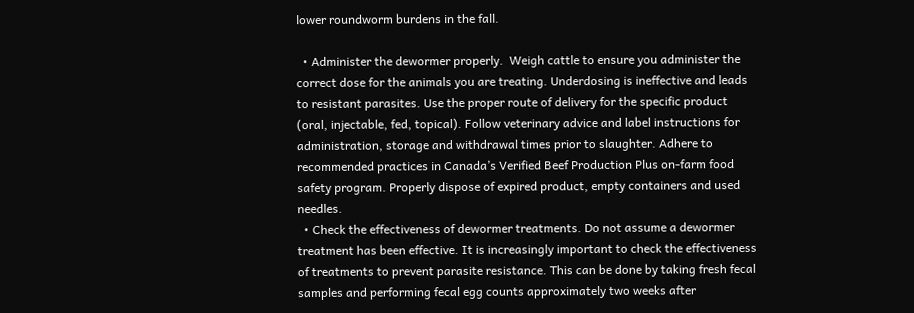lower roundworm burdens in the fall.

  • Administer the dewormer properly.  Weigh cattle to ensure you administer the correct dose for the animals you are treating. Underdosing is ineffective and leads to resistant parasites. Use the proper route of delivery for the specific product (oral, injectable, fed, topical). Follow veterinary advice and label instructions for administration, storage and withdrawal times prior to slaughter. Adhere to recommended practices in Canada’s Verified Beef Production Plus on-farm food safety program. Properly dispose of expired product, empty containers and used needles.
  • Check the effectiveness of dewormer treatments. Do not assume a dewormer treatment has been effective. It is increasingly important to check the effectiveness of treatments to prevent parasite resistance. This can be done by taking fresh fecal samples and performing fecal egg counts approximately two weeks after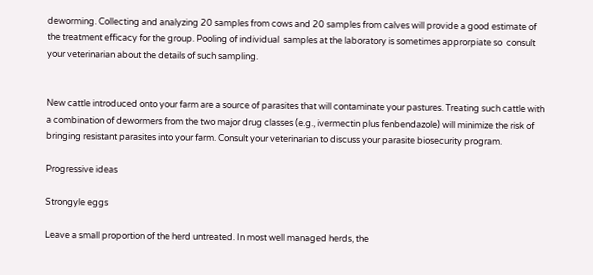deworming. Collecting and analyzing 20 samples from cows and 20 samples from calves will provide a good estimate of the treatment efficacy for the group. Pooling of individual  samples at the laboratory is sometimes approrpiate so  consult your veterinarian about the details of such sampling.


New cattle introduced onto your farm are a source of parasites that will contaminate your pastures. Treating such cattle with a combination of dewormers from the two major drug classes (e.g., ivermectin plus fenbendazole) will minimize the risk of bringing resistant parasites into your farm. Consult your veterinarian to discuss your parasite biosecurity program.

Progressive ideas

Strongyle eggs

Leave a small proportion of the herd untreated. In most well managed herds, the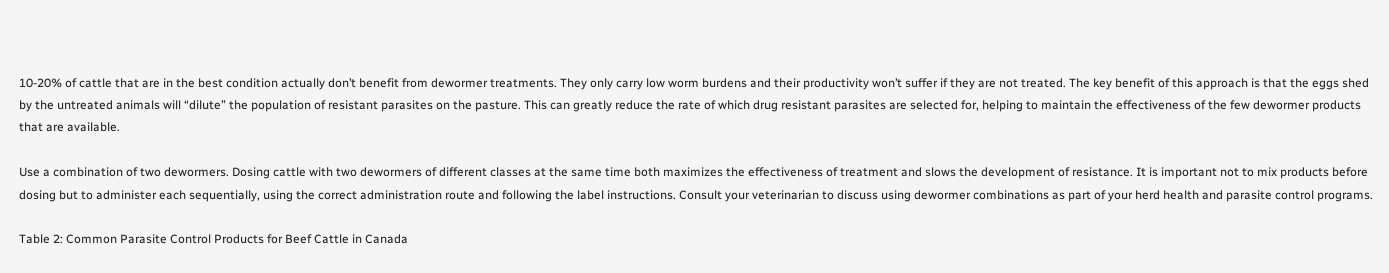10-20% of cattle that are in the best condition actually don’t benefit from dewormer treatments. They only carry low worm burdens and their productivity won’t suffer if they are not treated. The key benefit of this approach is that the eggs shed by the untreated animals will “dilute” the population of resistant parasites on the pasture. This can greatly reduce the rate of which drug resistant parasites are selected for, helping to maintain the effectiveness of the few dewormer products that are available.

Use a combination of two dewormers. Dosing cattle with two dewormers of different classes at the same time both maximizes the effectiveness of treatment and slows the development of resistance. It is important not to mix products before dosing but to administer each sequentially, using the correct administration route and following the label instructions. Consult your veterinarian to discuss using dewormer combinations as part of your herd health and parasite control programs.

Table 2: Common Parasite Control Products for Beef Cattle in Canada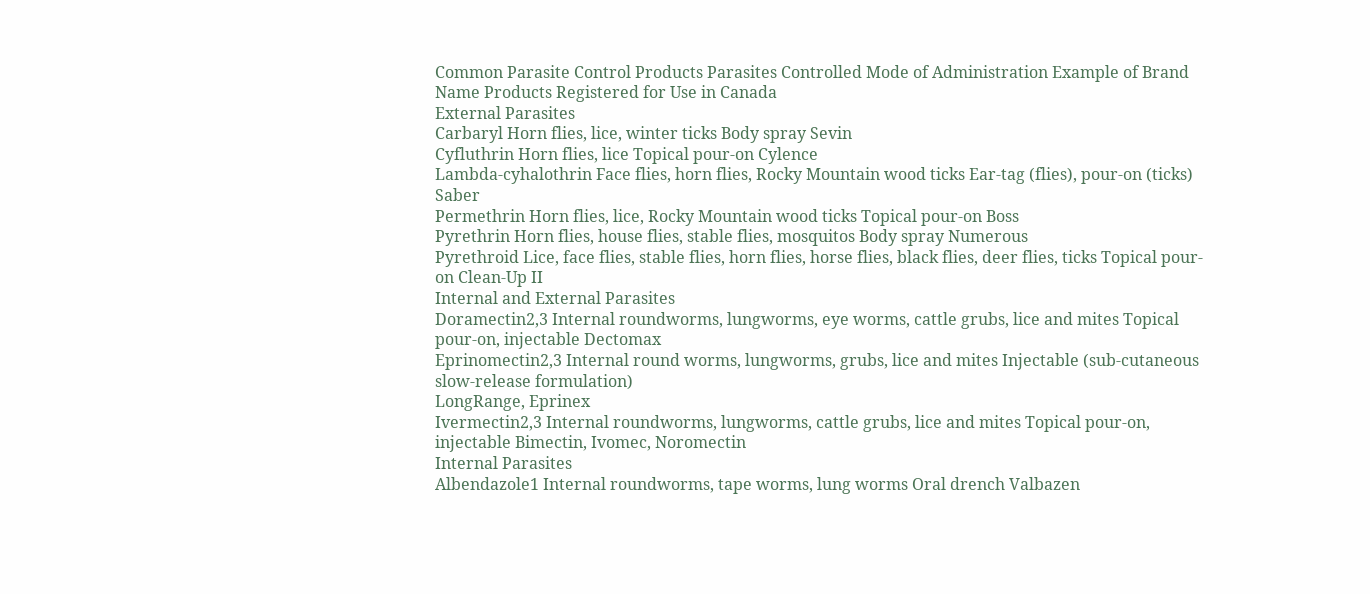Common Parasite Control Products Parasites Controlled Mode of Administration Example of Brand Name Products Registered for Use in Canada
External Parasites
Carbaryl Horn flies, lice, winter ticks Body spray Sevin
Cyfluthrin Horn flies, lice Topical pour-on Cylence
Lambda-cyhalothrin Face flies, horn flies, Rocky Mountain wood ticks Ear-tag (flies), pour-on (ticks) Saber
Permethrin Horn flies, lice, Rocky Mountain wood ticks Topical pour-on Boss
Pyrethrin Horn flies, house flies, stable flies, mosquitos Body spray Numerous
Pyrethroid Lice, face flies, stable flies, horn flies, horse flies, black flies, deer flies, ticks Topical pour-on Clean-Up II
Internal and External Parasites
Doramectin2,3 Internal roundworms, lungworms, eye worms, cattle grubs, lice and mites Topical pour-on, injectable Dectomax
Eprinomectin2,3 Internal round worms, lungworms, grubs, lice and mites Injectable (sub-cutaneous slow-release formulation)
LongRange, Eprinex
Ivermectin2,3 Internal roundworms, lungworms, cattle grubs, lice and mites Topical pour-on, injectable Bimectin, Ivomec, Noromectin
Internal Parasites
Albendazole1 Internal roundworms, tape worms, lung worms Oral drench Valbazen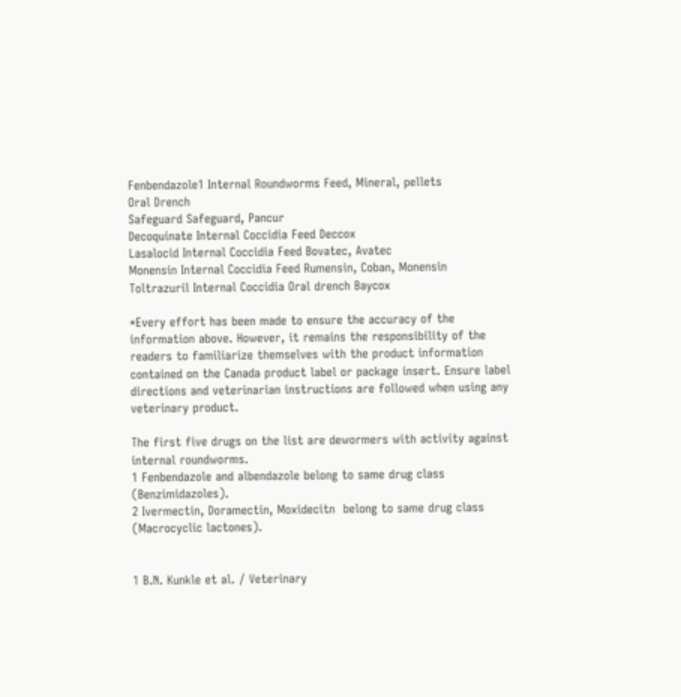Fenbendazole1 Internal Roundworms Feed, Mineral, pellets
Oral Drench
Safeguard Safeguard, Pancur
Decoquinate Internal Coccidia Feed Deccox
Lasalocid Internal Coccidia Feed Bovatec, Avatec
Monensin Internal Coccidia Feed Rumensin, Coban, Monensin
Toltrazuril Internal Coccidia Oral drench Baycox

*Every effort has been made to ensure the accuracy of the information above. However, it remains the responsibility of the readers to familiarize themselves with the product information contained on the Canada product label or package insert. Ensure label directions and veterinarian instructions are followed when using any veterinary product.

The first five drugs on the list are dewormers with activity against internal roundworms.
1 Fenbendazole and albendazole belong to same drug class (Benzimidazoles).
2 Ivermectin, Doramectin, Moxidecitn  belong to same drug class (Macrocyclic lactones).


1 B.N. Kunkle et al. / Veterinary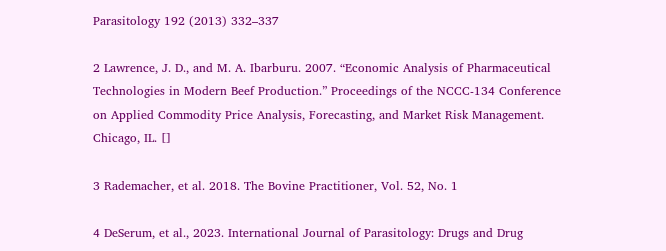Parasitology 192 (2013) 332–337

2 Lawrence, J. D., and M. A. Ibarburu. 2007. “Economic Analysis of Pharmaceutical Technologies in Modern Beef Production.” Proceedings of the NCCC-134 Conference on Applied Commodity Price Analysis, Forecasting, and Market Risk Management. Chicago, IL. []

3 Rademacher, et al. 2018. The Bovine Practitioner, Vol. 52, No. 1

4 DeSerum, et al., 2023. International Journal of Parasitology: Drugs and Drug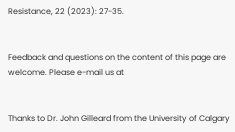Resistance, 22 (2023): 27-35.


Feedback and questions on the content of this page are welcome. Please e-mail us at


Thanks to Dr. John Gilleard from the University of Calgary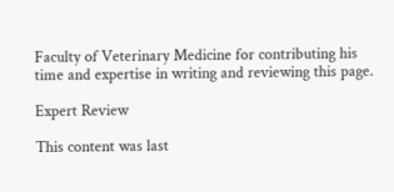Faculty of Veterinary Medicine for contributing his time and expertise in writing and reviewing this page.

Expert Review

This content was last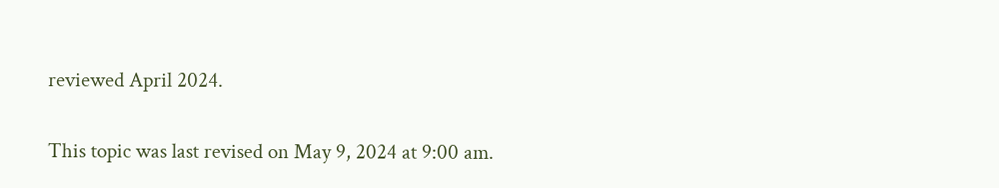reviewed April 2024.

This topic was last revised on May 9, 2024 at 9:00 am.